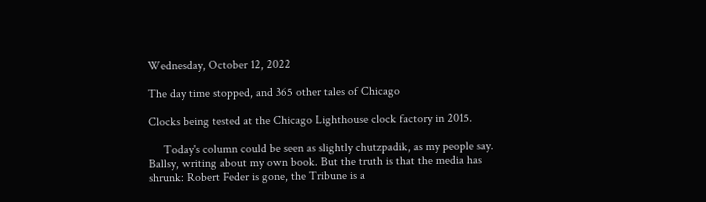Wednesday, October 12, 2022

The day time stopped, and 365 other tales of Chicago

Clocks being tested at the Chicago Lighthouse clock factory in 2015.

     Today's column could be seen as slightly chutzpadik, as my people say. Ballsy, writing about my own book. But the truth is that the media has shrunk: Robert Feder is gone, the Tribune is a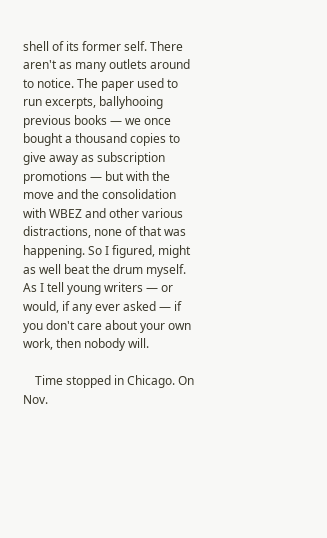shell of its former self. There aren't as many outlets around to notice. The paper used to run excerpts, ballyhooing previous books — we once bought a thousand copies to give away as subscription promotions — but with the move and the consolidation with WBEZ and other various distractions, none of that was happening. So I figured, might as well beat the drum myself. As I tell young writers — or would, if any ever asked — if you don't care about your own work, then nobody will.

    Time stopped in Chicago. On Nov.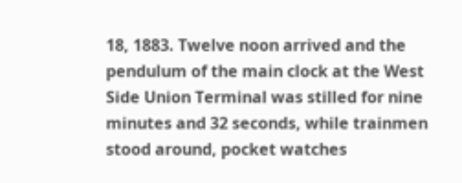18, 1883. Twelve noon arrived and the pendulum of the main clock at the West Side Union Terminal was stilled for nine minutes and 32 seconds, while trainmen stood around, pocket watches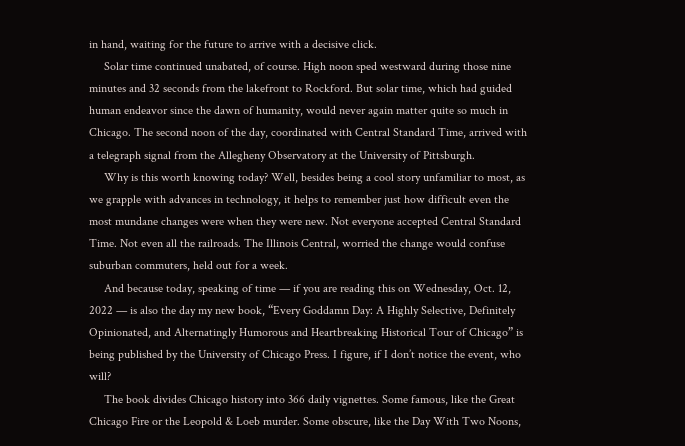in hand, waiting for the future to arrive with a decisive click.
     Solar time continued unabated, of course. High noon sped westward during those nine minutes and 32 seconds from the lakefront to Rockford. But solar time, which had guided human endeavor since the dawn of humanity, would never again matter quite so much in Chicago. The second noon of the day, coordinated with Central Standard Time, arrived with a telegraph signal from the Allegheny Observatory at the University of Pittsburgh.
     Why is this worth knowing today? Well, besides being a cool story unfamiliar to most, as we grapple with advances in technology, it helps to remember just how difficult even the most mundane changes were when they were new. Not everyone accepted Central Standard Time. Not even all the railroads. The Illinois Central, worried the change would confuse suburban commuters, held out for a week.
     And because today, speaking of time — if you are reading this on Wednesday, Oct. 12, 2022 — is also the day my new book, “Every Goddamn Day: A Highly Selective, Definitely Opinionated, and Alternatingly Humorous and Heartbreaking Historical Tour of Chicago” is being published by the University of Chicago Press. I figure, if I don’t notice the event, who will?
     The book divides Chicago history into 366 daily vignettes. Some famous, like the Great Chicago Fire or the Leopold & Loeb murder. Some obscure, like the Day With Two Noons,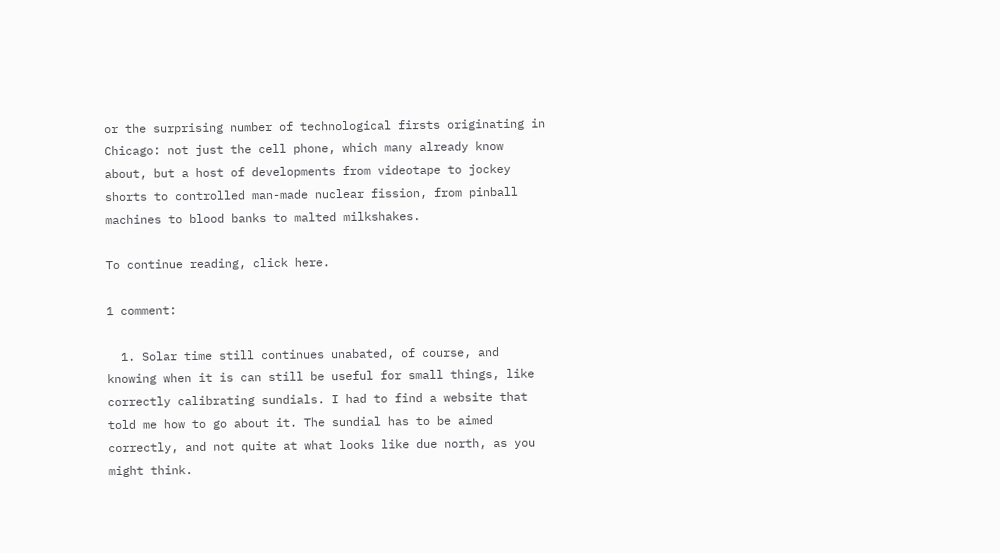or the surprising number of technological firsts originating in Chicago: not just the cell phone, which many already know about, but a host of developments from videotape to jockey shorts to controlled man-made nuclear fission, from pinball machines to blood banks to malted milkshakes.

To continue reading, click here.

1 comment:

  1. Solar time still continues unabated, of course, and knowing when it is can still be useful for small things, like correctly calibrating sundials. I had to find a website that told me how to go about it. The sundial has to be aimed correctly, and not quite at what looks like due north, as you might think.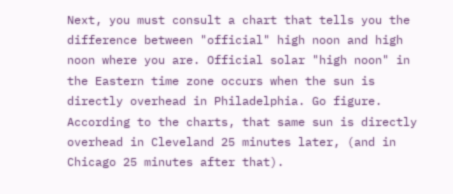Next, you must consult a chart that tells you the difference between "official" high noon and high noon where you are. Official solar "high noon" in the Eastern time zone occurs when the sun is directly overhead in Philadelphia. Go figure. According to the charts, that same sun is directly overhead in Cleveland 25 minutes later, (and in Chicago 25 minutes after that).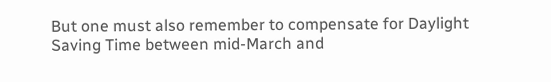But one must also remember to compensate for Daylight Saving Time between mid-March and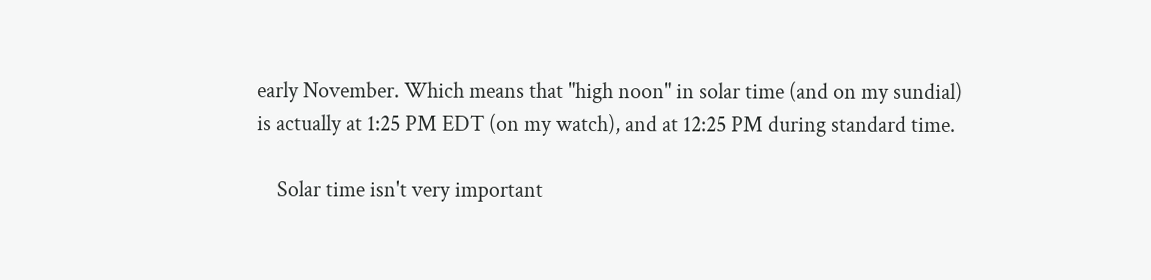early November. Which means that "high noon" in solar time (and on my sundial) is actually at 1:25 PM EDT (on my watch), and at 12:25 PM during standard time.

    Solar time isn't very important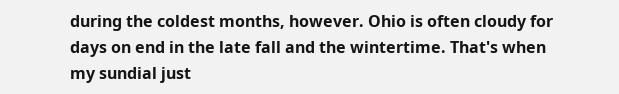during the coldest months, however. Ohio is often cloudy for days on end in the late fall and the wintertime. That's when my sundial just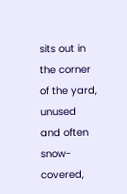sits out in the corner of the yard, unused and often snow-covered,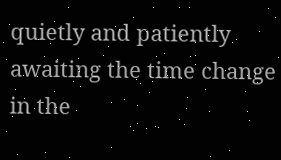quietly and patiently awaiting the time change in the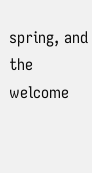spring, and the welcome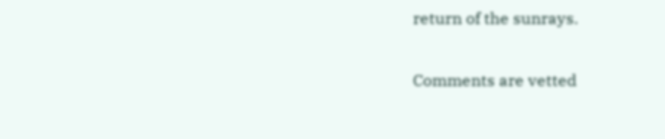return of the sunrays.


Comments are vetted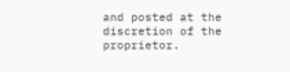and posted at the discretion of the proprietor.